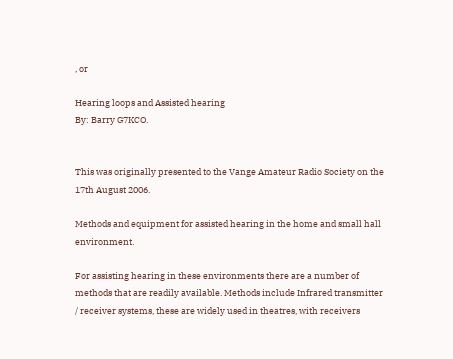, or

Hearing loops and Assisted hearing
By: Barry G7KCO.


This was originally presented to the Vange Amateur Radio Society on the 17th August 2006.

Methods and equipment for assisted hearing in the home and small hall environment.

For assisting hearing in these environments there are a number of methods that are readily available. Methods include Infrared transmitter / receiver systems, these are widely used in theatres, with receivers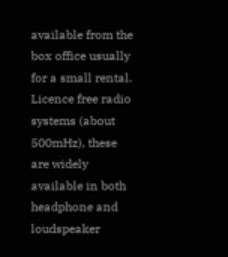available from the box office usually for a small rental. Licence free radio systems (about 500mHz), these are widely available in both headphone and loudspeaker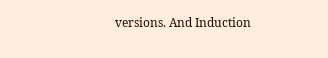versions. And Induction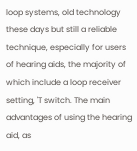loop systems, old technology these days but still a reliable technique, especially for users of hearing aids, the majority of which include a loop receiver setting, 'T switch. The main advantages of using the hearing aid, as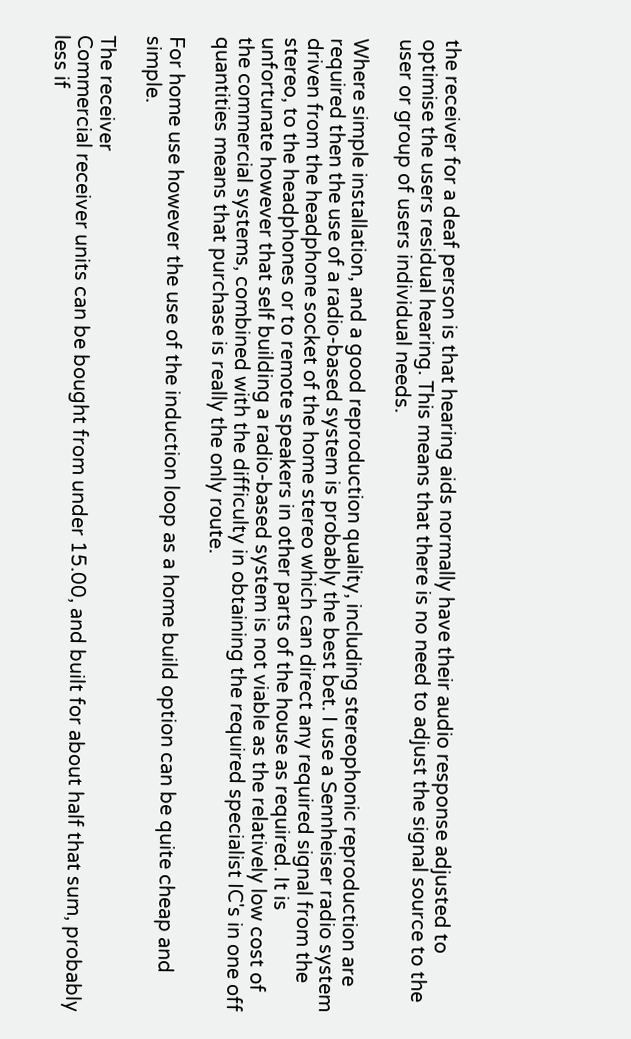the receiver for a deaf person is that hearing aids normally have their audio response adjusted to optimise the users residual hearing. This means that there is no need to adjust the signal source to the user or group of users individual needs.

Where simple installation, and a good reproduction quality, including stereophonic reproduction are required then the use of a radio-based system is probably the best bet. I use a Sennheiser radio system driven from the headphone socket of the home stereo which can direct any required signal from the stereo, to the headphones or to remote speakers in other parts of the house as required. It is unfortunate however that self building a radio-based system is not viable as the relatively low cost of the commercial systems, combined with the difficulty in obtaining the required specialist IC's in one off quantities means that purchase is really the only route.

For home use however the use of the induction loop as a home build option can be quite cheap and simple.

The receiver
Commercial receiver units can be bought from under 15.00, and built for about half that sum, probably less if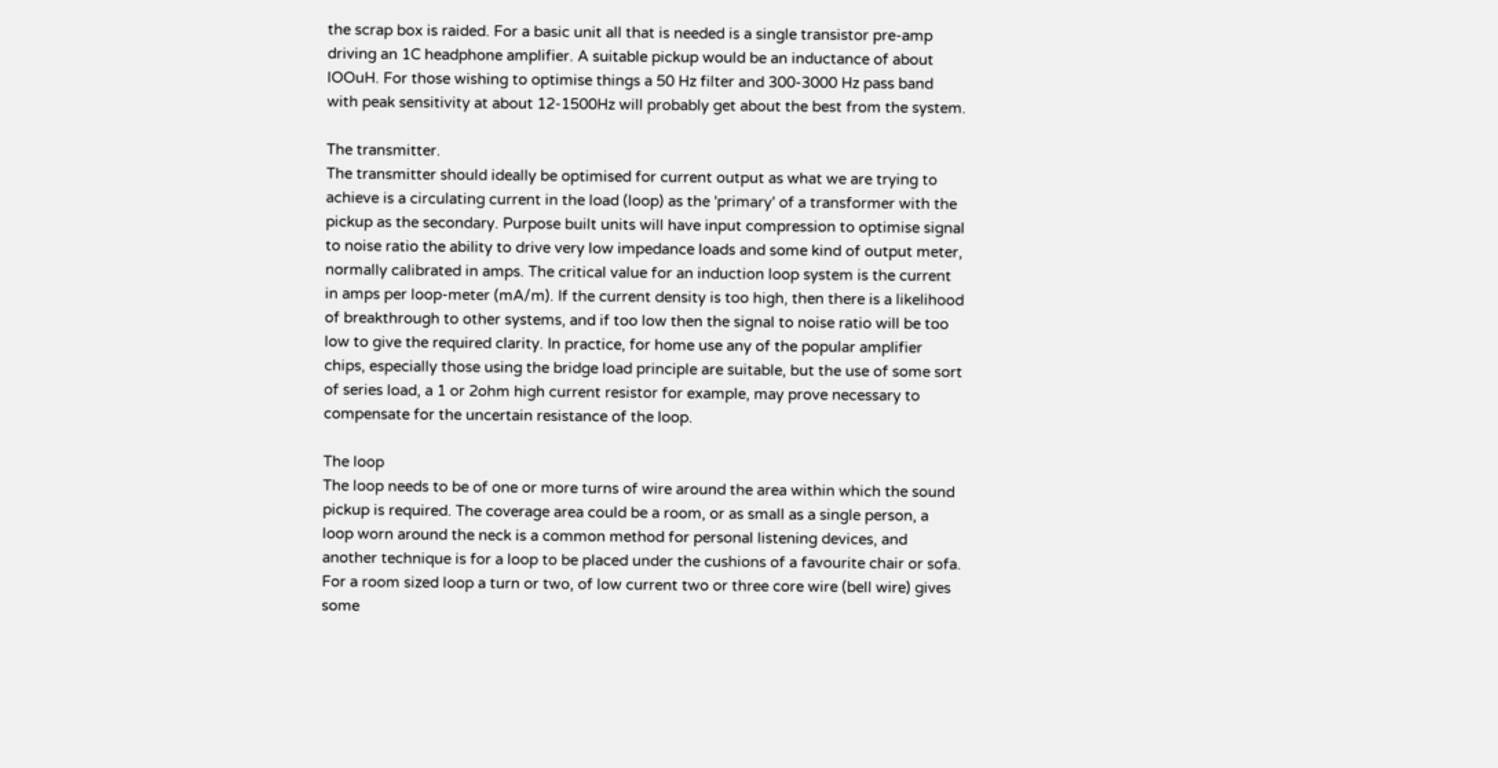the scrap box is raided. For a basic unit all that is needed is a single transistor pre-amp driving an 1C headphone amplifier. A suitable pickup would be an inductance of about lOOuH. For those wishing to optimise things a 50 Hz filter and 300-3000 Hz pass band with peak sensitivity at about 12-1500Hz will probably get about the best from the system.

The transmitter.
The transmitter should ideally be optimised for current output as what we are trying to achieve is a circulating current in the load (loop) as the 'primary' of a transformer with the pickup as the secondary. Purpose built units will have input compression to optimise signal to noise ratio the ability to drive very low impedance loads and some kind of output meter, normally calibrated in amps. The critical value for an induction loop system is the current in amps per loop-meter (mA/m). If the current density is too high, then there is a likelihood of breakthrough to other systems, and if too low then the signal to noise ratio will be too low to give the required clarity. In practice, for home use any of the popular amplifier chips, especially those using the bridge load principle are suitable, but the use of some sort of series load, a 1 or 2ohm high current resistor for example, may prove necessary to compensate for the uncertain resistance of the loop.

The loop
The loop needs to be of one or more turns of wire around the area within which the sound pickup is required. The coverage area could be a room, or as small as a single person, a loop worn around the neck is a common method for personal listening devices, and another technique is for a loop to be placed under the cushions of a favourite chair or sofa. For a room sized loop a turn or two, of low current two or three core wire (bell wire) gives some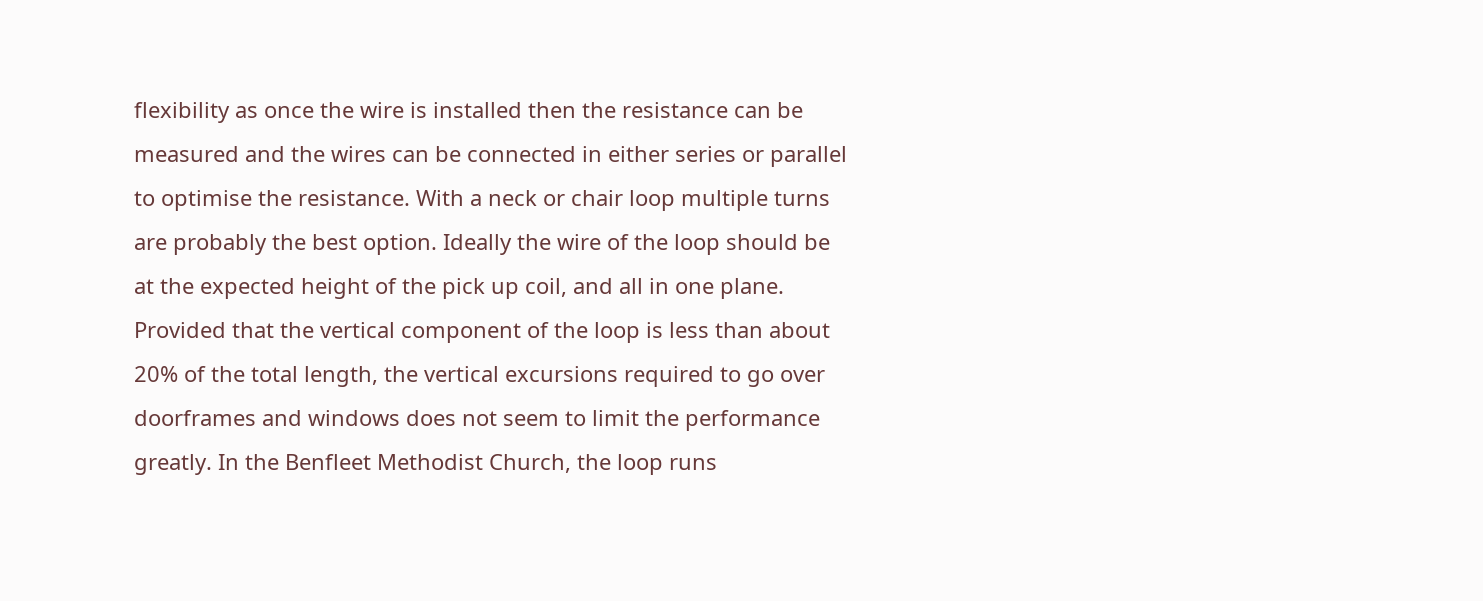flexibility as once the wire is installed then the resistance can be measured and the wires can be connected in either series or parallel to optimise the resistance. With a neck or chair loop multiple turns are probably the best option. Ideally the wire of the loop should be at the expected height of the pick up coil, and all in one plane. Provided that the vertical component of the loop is less than about 20% of the total length, the vertical excursions required to go over doorframes and windows does not seem to limit the performance greatly. In the Benfleet Methodist Church, the loop runs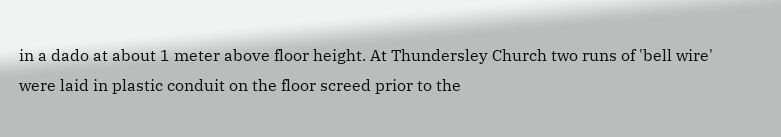in a dado at about 1 meter above floor height. At Thundersley Church two runs of 'bell wire' were laid in plastic conduit on the floor screed prior to the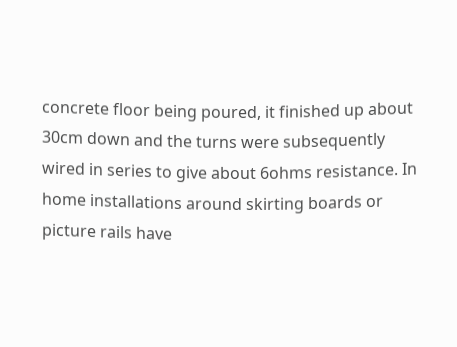concrete floor being poured, it finished up about 30cm down and the turns were subsequently wired in series to give about 6ohms resistance. In home installations around skirting boards or picture rails have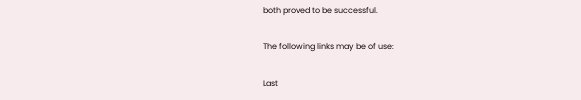both proved to be successful.

The following links may be of use:

Last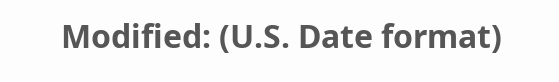Modified: (U.S. Date format)